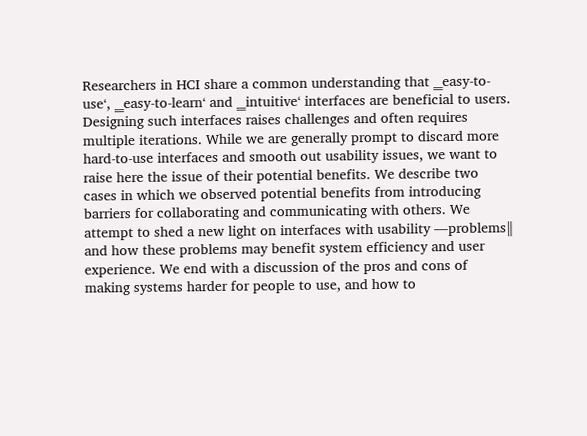Researchers in HCI share a common understanding that ‗easy-to-use‘, ‗easy-to-learn‘ and ‗intuitive‘ interfaces are beneficial to users. Designing such interfaces raises challenges and often requires multiple iterations. While we are generally prompt to discard more hard-to-use interfaces and smooth out usability issues, we want to raise here the issue of their potential benefits. We describe two cases in which we observed potential benefits from introducing barriers for collaborating and communicating with others. We attempt to shed a new light on interfaces with usability ―problems‖ and how these problems may benefit system efficiency and user experience. We end with a discussion of the pros and cons of making systems harder for people to use, and how to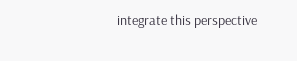integrate this perspective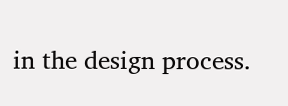in the design process.